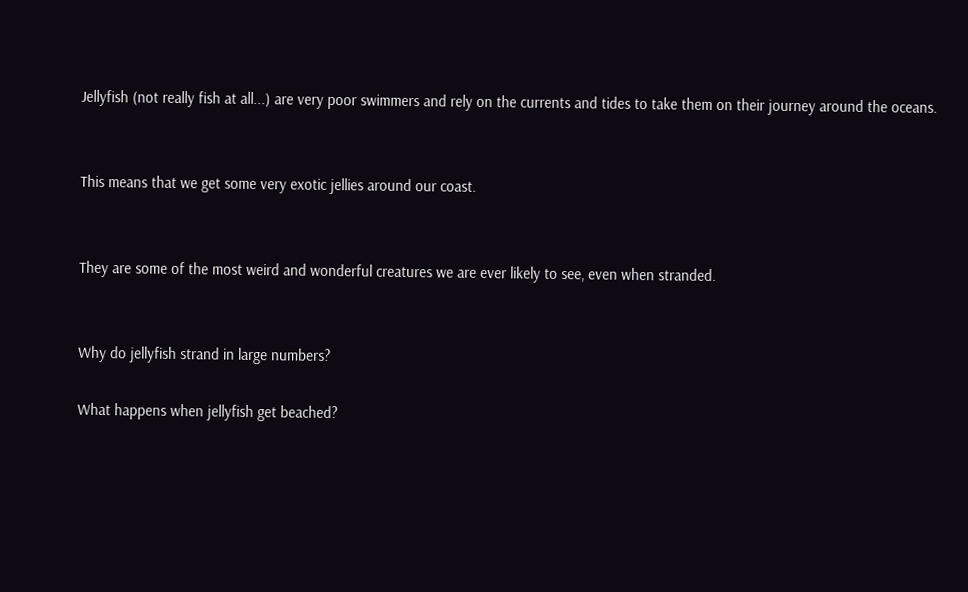Jellyfish (not really fish at all...) are very poor swimmers and rely on the currents and tides to take them on their journey around the oceans.


This means that we get some very exotic jellies around our coast.


They are some of the most weird and wonderful creatures we are ever likely to see, even when stranded.


Why do jellyfish strand in large numbers?

What happens when jellyfish get beached?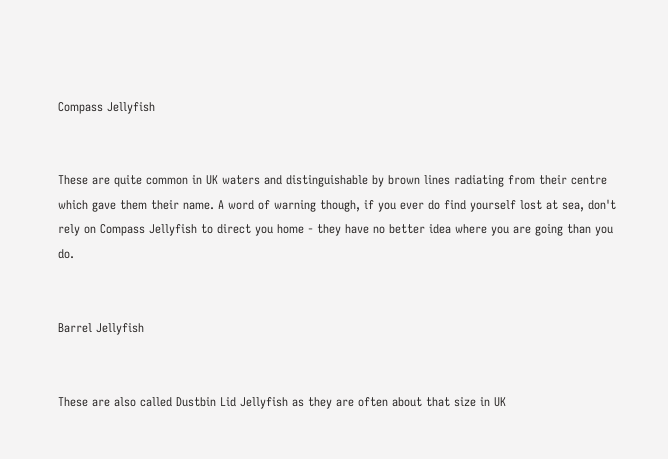Compass Jellyfish


These are quite common in UK waters and distinguishable by brown lines radiating from their centre which gave them their name. A word of warning though, if you ever do find yourself lost at sea, don't rely on Compass Jellyfish to direct you home - they have no better idea where you are going than you do.


Barrel Jellyfish


These are also called Dustbin Lid Jellyfish as they are often about that size in UK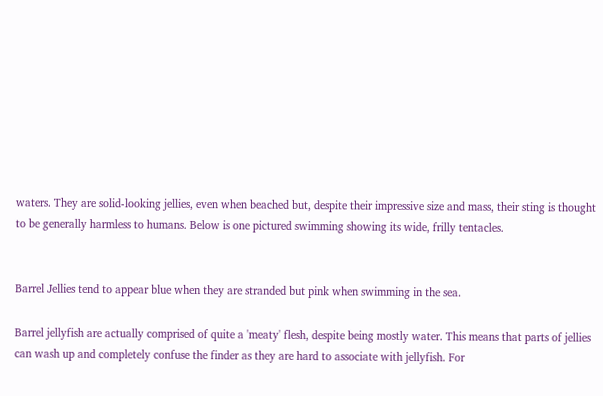waters. They are solid-looking jellies, even when beached but, despite their impressive size and mass, their sting is thought to be generally harmless to humans. Below is one pictured swimming showing its wide, frilly tentacles.


Barrel Jellies tend to appear blue when they are stranded but pink when swimming in the sea.

Barrel jellyfish are actually comprised of quite a 'meaty' flesh, despite being mostly water. This means that parts of jellies can wash up and completely confuse the finder as they are hard to associate with jellyfish. For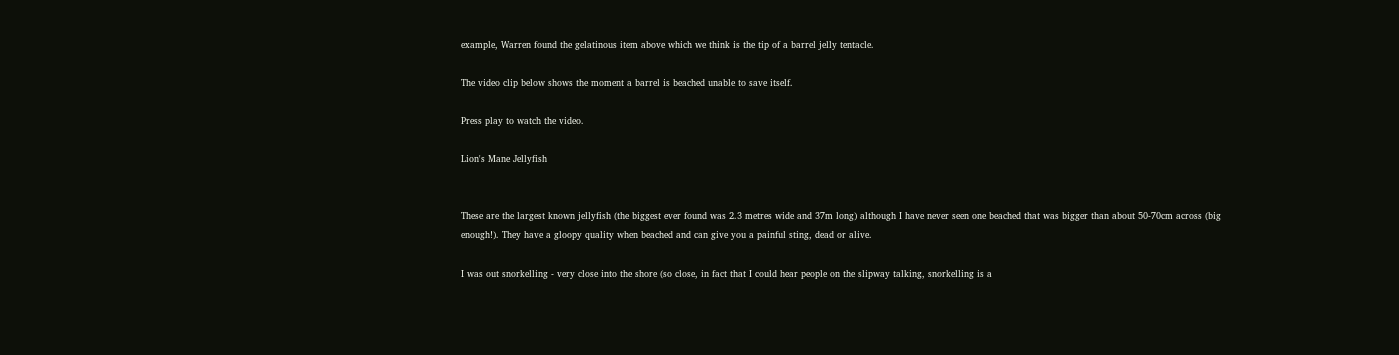example, Warren found the gelatinous item above which we think is the tip of a barrel jelly tentacle.

The video clip below shows the moment a barrel is beached unable to save itself.

Press play to watch the video.

Lion's Mane Jellyfish


These are the largest known jellyfish (the biggest ever found was 2.3 metres wide and 37m long) although I have never seen one beached that was bigger than about 50-70cm across (big enough!). They have a gloopy quality when beached and can give you a painful sting, dead or alive.

I was out snorkelling - very close into the shore (so close, in fact that I could hear people on the slipway talking, snorkelling is a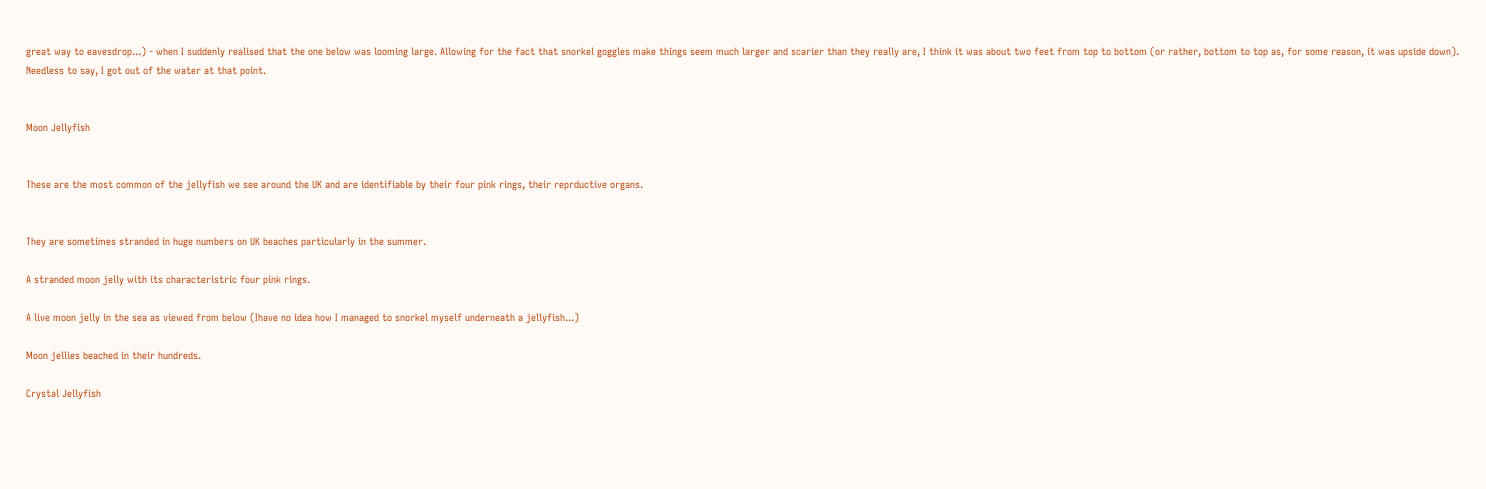great way to eavesdrop...) - when I suddenly realised that the one below was looming large. Allowing for the fact that snorkel goggles make things seem much larger and scarier than they really are, I think it was about two feet from top to bottom (or rather, bottom to top as, for some reason, it was upside down). Needless to say, I got out of the water at that point.


Moon Jellyfish


These are the most common of the jellyfish we see around the UK and are identifiable by their four pink rings, their reprductive organs.


They are sometimes stranded in huge numbers on UK beaches particularly in the summer.

A stranded moon jelly with its characteristric four pink rings.

A live moon jelly in the sea as viewed from below (Ihave no idea how I managed to snorkel myself underneath a jellyfish...)

Moon jellies beached in their hundreds.

Crystal Jellyfish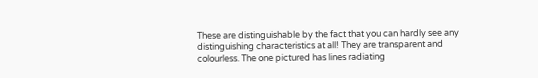These are distinguishable by the fact that you can hardly see any distinguishing characteristics at all! They are transparent and colourless. The one pictured has lines radiating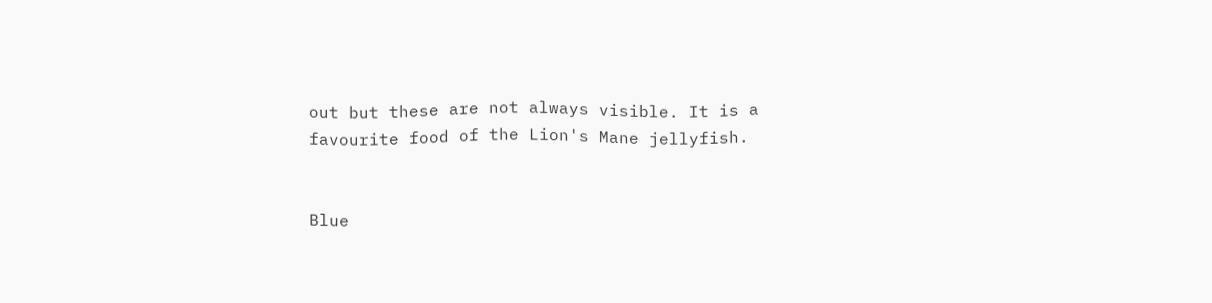out but these are not always visible. It is a favourite food of the Lion's Mane jellyfish.


Blue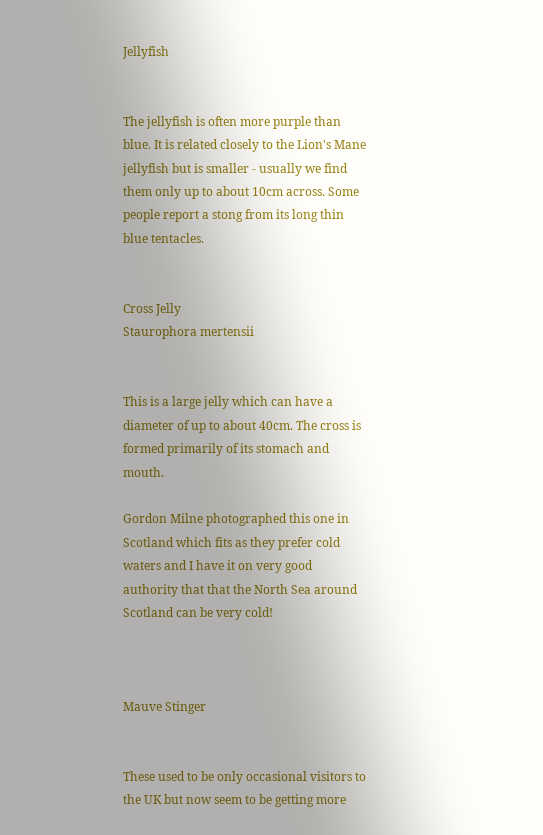Jellyfish


The jellyfish is often more purple than blue. It is related closely to the Lion's Mane jellyfish but is smaller - usually we find them only up to about 10cm across. Some people report a stong from its long thin blue tentacles.


Cross Jelly
Staurophora mertensii


This is a large jelly which can have a diameter of up to about 40cm. The cross is formed primarily of its stomach and mouth.

Gordon Milne photographed this one in Scotland which fits as they prefer cold waters and I have it on very good authority that that the North Sea around Scotland can be very cold!



Mauve Stinger


These used to be only occasional visitors to the UK but now seem to be getting more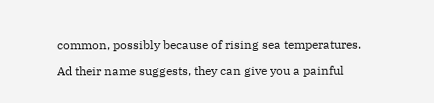common, possibly because of rising sea temperatures.

Ad their name suggests, they can give you a painful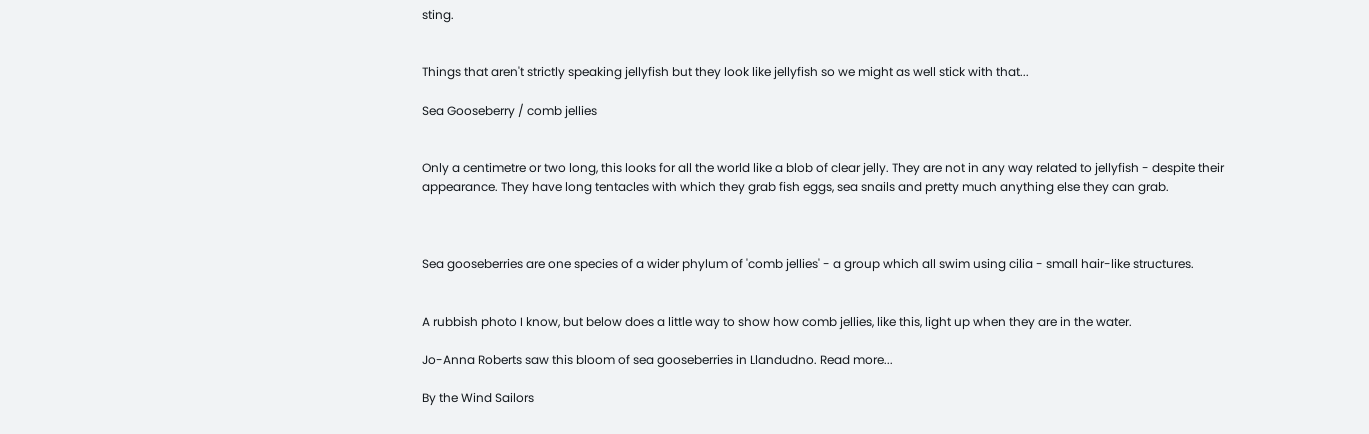sting.


Things that aren't strictly speaking jellyfish but they look like jellyfish so we might as well stick with that...

Sea Gooseberry / comb jellies


Only a centimetre or two long, this looks for all the world like a blob of clear jelly. They are not in any way related to jellyfish - despite their appearance. They have long tentacles with which they grab fish eggs, sea snails and pretty much anything else they can grab.



Sea gooseberries are one species of a wider phylum of 'comb jellies' - a group which all swim using cilia - small hair-like structures.


A rubbish photo I know, but below does a little way to show how comb jellies, like this, light up when they are in the water.

Jo-Anna Roberts saw this bloom of sea gooseberries in Llandudno. Read more...

By the Wind Sailors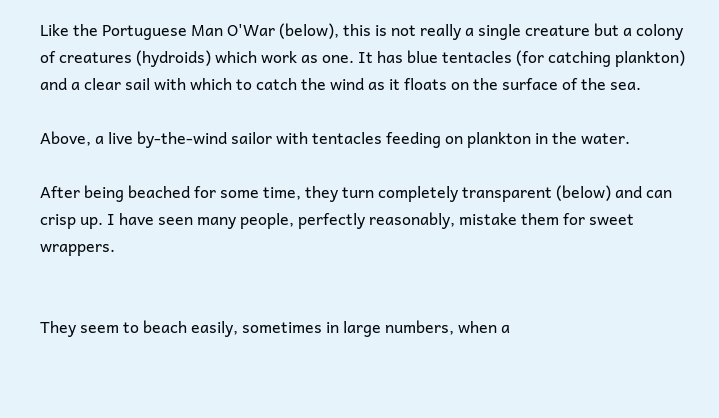Like the Portuguese Man O'War (below), this is not really a single creature but a colony of creatures (hydroids) which work as one. It has blue tentacles (for catching plankton) and a clear sail with which to catch the wind as it floats on the surface of the sea.

Above, a live by-the-wind sailor with tentacles feeding on plankton in the water.

After being beached for some time, they turn completely transparent (below) and can crisp up. I have seen many people, perfectly reasonably, mistake them for sweet wrappers.


They seem to beach easily, sometimes in large numbers, when a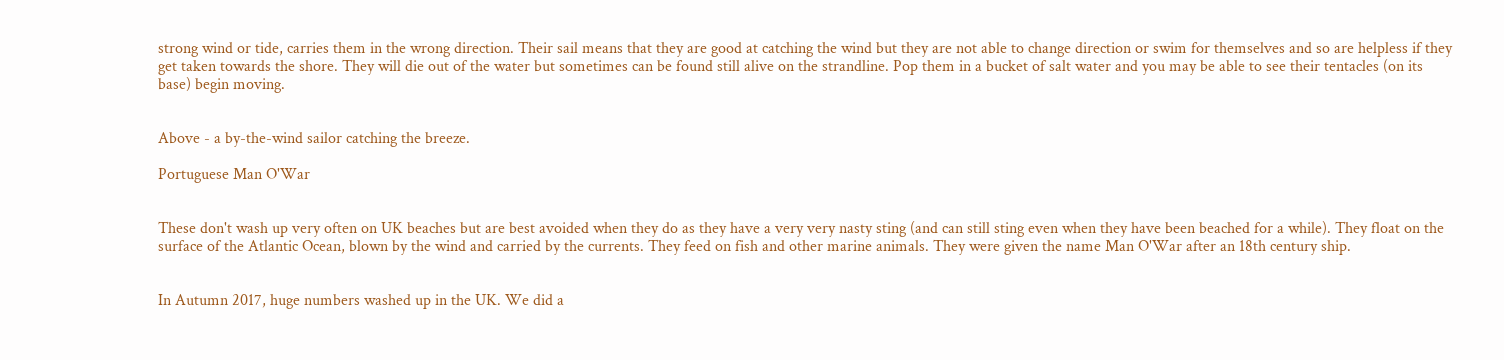strong wind or tide, carries them in the wrong direction. Their sail means that they are good at catching the wind but they are not able to change direction or swim for themselves and so are helpless if they get taken towards the shore. They will die out of the water but sometimes can be found still alive on the strandline. Pop them in a bucket of salt water and you may be able to see their tentacles (on its base) begin moving.


Above - a by-the-wind sailor catching the breeze.

Portuguese Man O'War


These don't wash up very often on UK beaches but are best avoided when they do as they have a very very nasty sting (and can still sting even when they have been beached for a while). They float on the surface of the Atlantic Ocean, blown by the wind and carried by the currents. They feed on fish and other marine animals. They were given the name Man O'War after an 18th century ship.


In Autumn 2017, huge numbers washed up in the UK. We did a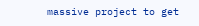massive project to get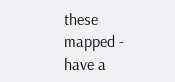these mapped - have a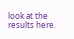look at the results here.